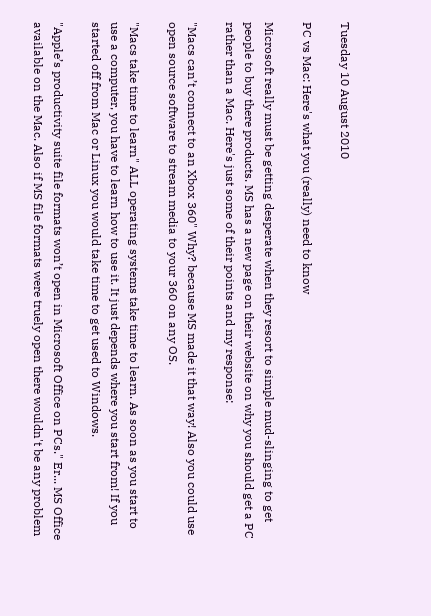Tuesday 10 August 2010

PC vs Mac: Here's what you (really) need to know

Microsoft really must be getting desperate when they resort to simple mud-slinging to get people to buy there products. MS has a new page on their website on why you should get a PC rather than a Mac. Here's just some of their points and my response:

"Macs can’t connect to an Xbox 360" Why? because MS made it that way! Also you could use open source software to stream media to your 360 on any OS.

"Macs take time to learn" ALL operating systems take time to learn. As soon as you start to use a computer, you have to learn how to use it. It just depends where you start from! If you started off from Mac or Linux you would take time to get used to Windows.

"Apple’s productivity suite file formats won’t open in Microsoft Office on PCs." Er... MS Office available on the Mac. Also if MS file formats were truely open there wouldn't be any problem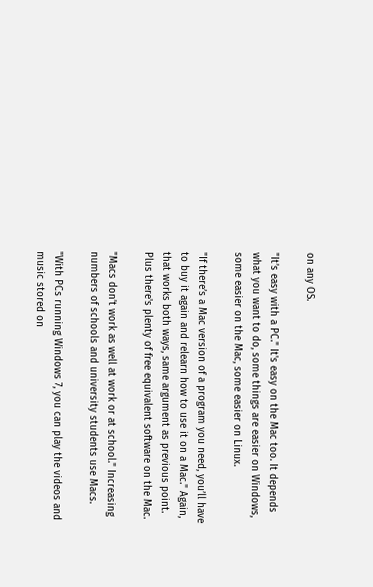on any OS.

"It’s easy with a PC." It's easy on the Mac too. It depends what you want to do, some things are easier on Windows, some easier on the Mac, some easier on Linux.

"If there’s a Mac version of a program you need, you’ll have to buy it again and relearn how to use it on a Mac." Again, that works both ways, same argument as previous point. Plus there's plenty of free equivalent software on the Mac.

"Macs don’t work as well at work or at school." Increasing numbers of schools and university students use Macs.

"With PCs running Windows 7, you can play the videos and music stored on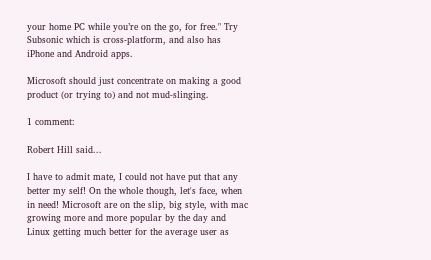your home PC while you’re on the go, for free." Try Subsonic which is cross-platform, and also has iPhone and Android apps.

Microsoft should just concentrate on making a good product (or trying to) and not mud-slinging.

1 comment:

Robert Hill said...

I have to admit mate, I could not have put that any better my self! On the whole though, let's face, when in need! Microsoft are on the slip, big style, with mac growing more and more popular by the day and Linux getting much better for the average user as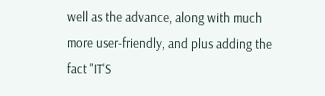well as the advance, along with much more user-friendly, and plus adding the fact "IT'S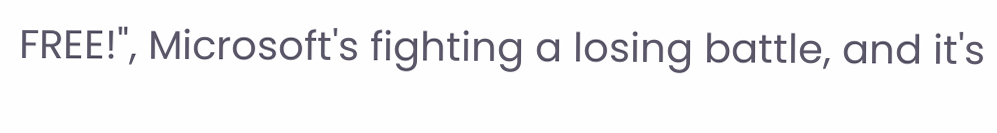FREE!", Microsoft's fighting a losing battle, and it's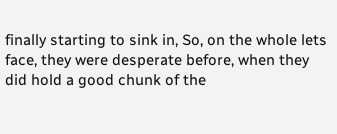finally starting to sink in, So, on the whole lets face, they were desperate before, when they did hold a good chunk of the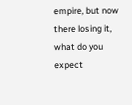empire, but now there losing it, what do you expect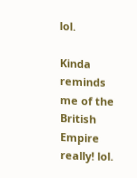lol.

Kinda reminds me of the British Empire really! lol.